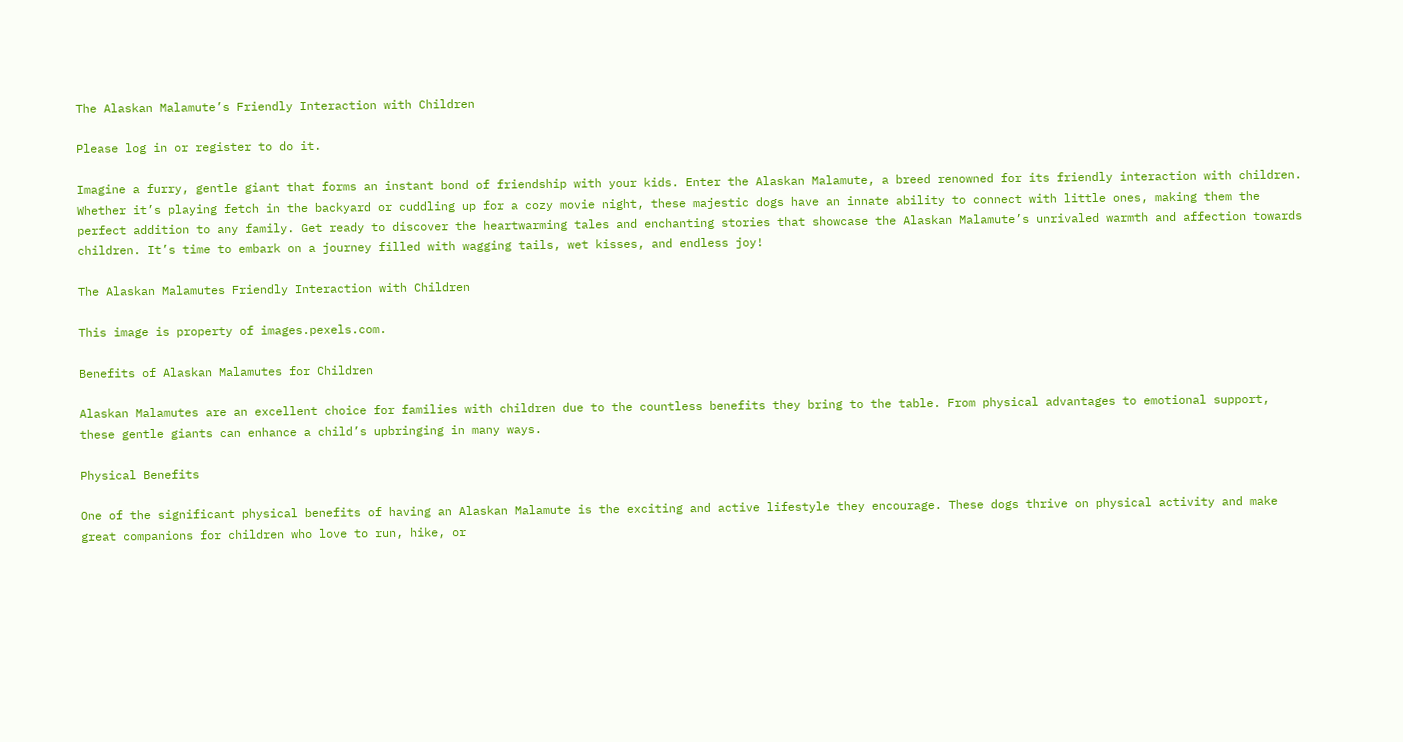The Alaskan Malamute’s Friendly Interaction with Children

Please log in or register to do it.

Imagine a furry, gentle giant that forms an instant bond of friendship with your kids. Enter the Alaskan Malamute, a breed renowned for its friendly interaction with children. Whether it’s playing fetch in the backyard or cuddling up for a cozy movie night, these majestic dogs have an innate ability to connect with little ones, making them the perfect addition to any family. Get ready to discover the heartwarming tales and enchanting stories that showcase the Alaskan Malamute’s unrivaled warmth and affection towards children. It’s time to embark on a journey filled with wagging tails, wet kisses, and endless joy!

The Alaskan Malamutes Friendly Interaction with Children

This image is property of images.pexels.com.

Benefits of Alaskan Malamutes for Children

Alaskan Malamutes are an excellent choice for families with children due to the countless benefits they bring to the table. From physical advantages to emotional support, these gentle giants can enhance a child’s upbringing in many ways.

Physical Benefits

One of the significant physical benefits of having an Alaskan Malamute is the exciting and active lifestyle they encourage. These dogs thrive on physical activity and make great companions for children who love to run, hike, or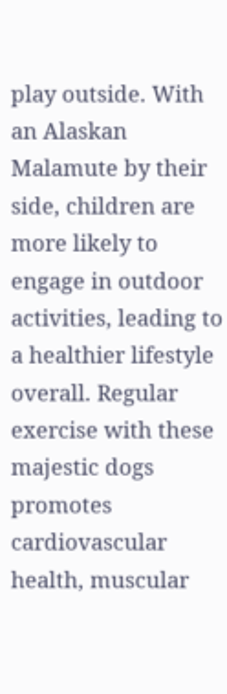play outside. With an Alaskan Malamute by their side, children are more likely to engage in outdoor activities, leading to a healthier lifestyle overall. Regular exercise with these majestic dogs promotes cardiovascular health, muscular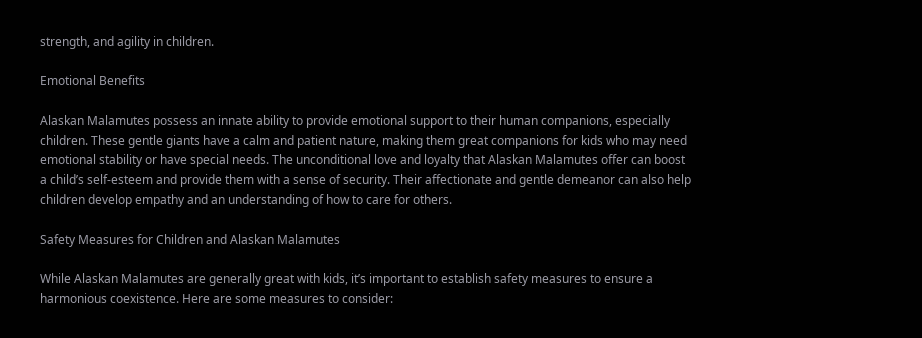strength, and agility in children.

Emotional Benefits

Alaskan Malamutes possess an innate ability to provide emotional support to their human companions, especially children. These gentle giants have a calm and patient nature, making them great companions for kids who may need emotional stability or have special needs. The unconditional love and loyalty that Alaskan Malamutes offer can boost a child’s self-esteem and provide them with a sense of security. Their affectionate and gentle demeanor can also help children develop empathy and an understanding of how to care for others.

Safety Measures for Children and Alaskan Malamutes

While Alaskan Malamutes are generally great with kids, it’s important to establish safety measures to ensure a harmonious coexistence. Here are some measures to consider: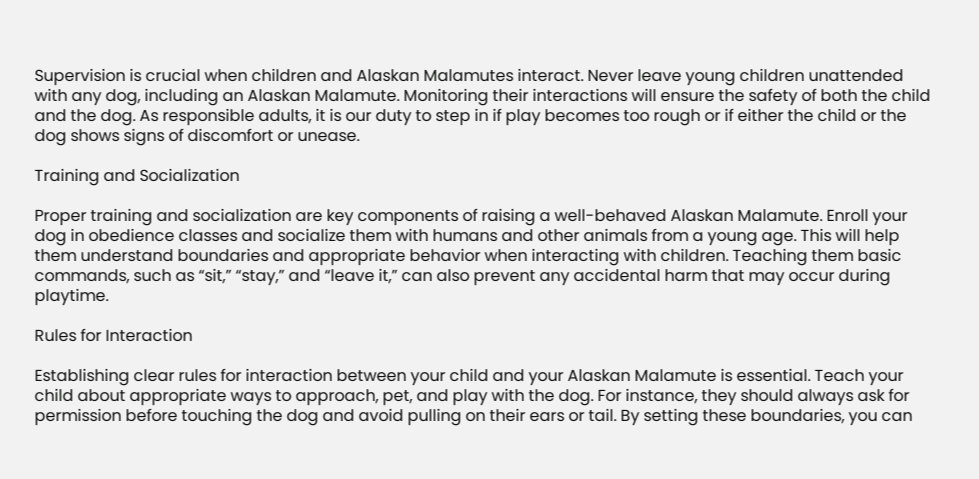Supervision is crucial when children and Alaskan Malamutes interact. Never leave young children unattended with any dog, including an Alaskan Malamute. Monitoring their interactions will ensure the safety of both the child and the dog. As responsible adults, it is our duty to step in if play becomes too rough or if either the child or the dog shows signs of discomfort or unease.

Training and Socialization

Proper training and socialization are key components of raising a well-behaved Alaskan Malamute. Enroll your dog in obedience classes and socialize them with humans and other animals from a young age. This will help them understand boundaries and appropriate behavior when interacting with children. Teaching them basic commands, such as “sit,” “stay,” and “leave it,” can also prevent any accidental harm that may occur during playtime.

Rules for Interaction

Establishing clear rules for interaction between your child and your Alaskan Malamute is essential. Teach your child about appropriate ways to approach, pet, and play with the dog. For instance, they should always ask for permission before touching the dog and avoid pulling on their ears or tail. By setting these boundaries, you can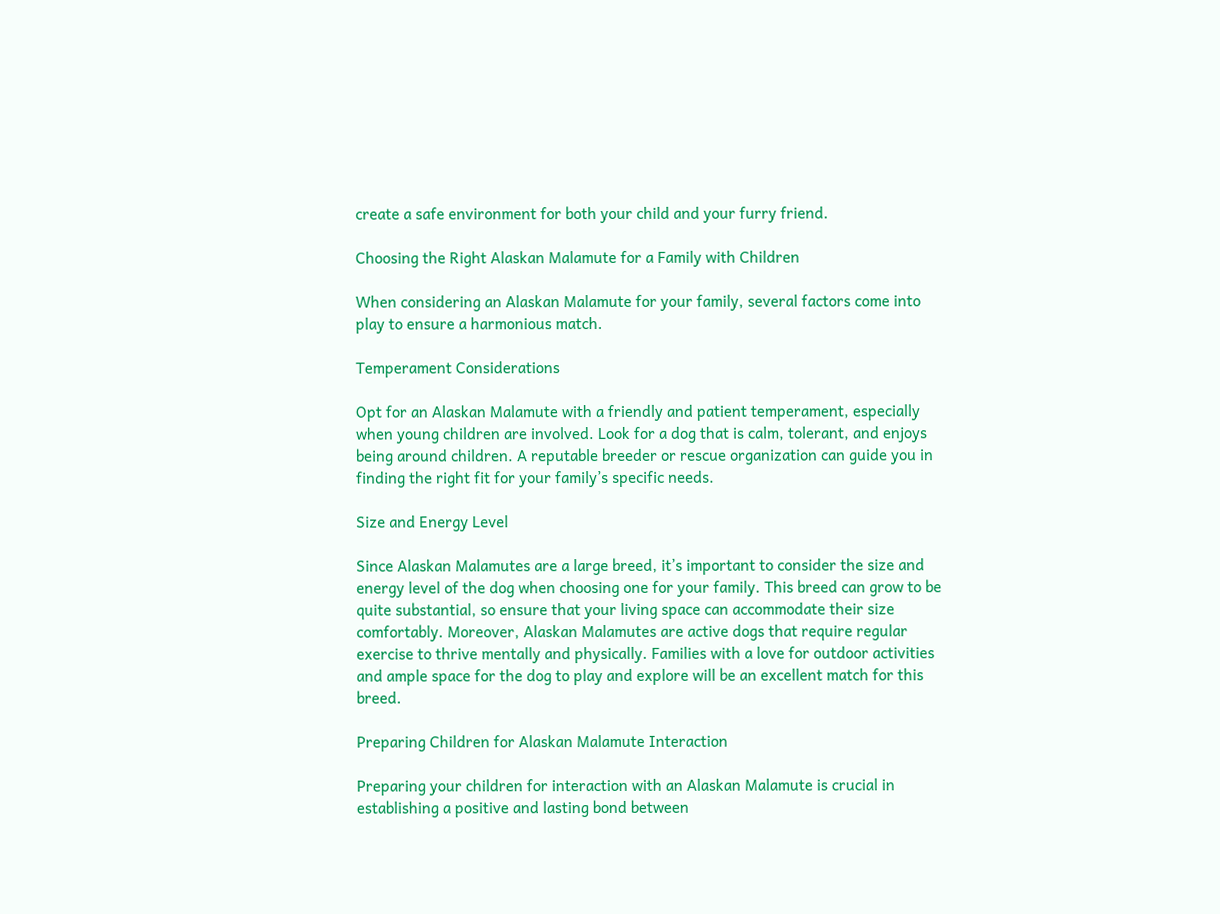create a safe environment for both your child and your furry friend.

Choosing the Right Alaskan Malamute for a Family with Children

When considering an Alaskan Malamute for your family, several factors come into play to ensure a harmonious match.

Temperament Considerations

Opt for an Alaskan Malamute with a friendly and patient temperament, especially when young children are involved. Look for a dog that is calm, tolerant, and enjoys being around children. A reputable breeder or rescue organization can guide you in finding the right fit for your family’s specific needs.

Size and Energy Level

Since Alaskan Malamutes are a large breed, it’s important to consider the size and energy level of the dog when choosing one for your family. This breed can grow to be quite substantial, so ensure that your living space can accommodate their size comfortably. Moreover, Alaskan Malamutes are active dogs that require regular exercise to thrive mentally and physically. Families with a love for outdoor activities and ample space for the dog to play and explore will be an excellent match for this breed.

Preparing Children for Alaskan Malamute Interaction

Preparing your children for interaction with an Alaskan Malamute is crucial in establishing a positive and lasting bond between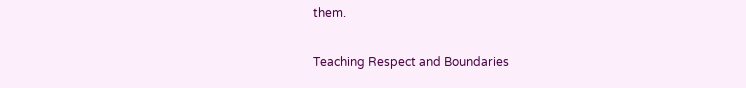them.

Teaching Respect and Boundaries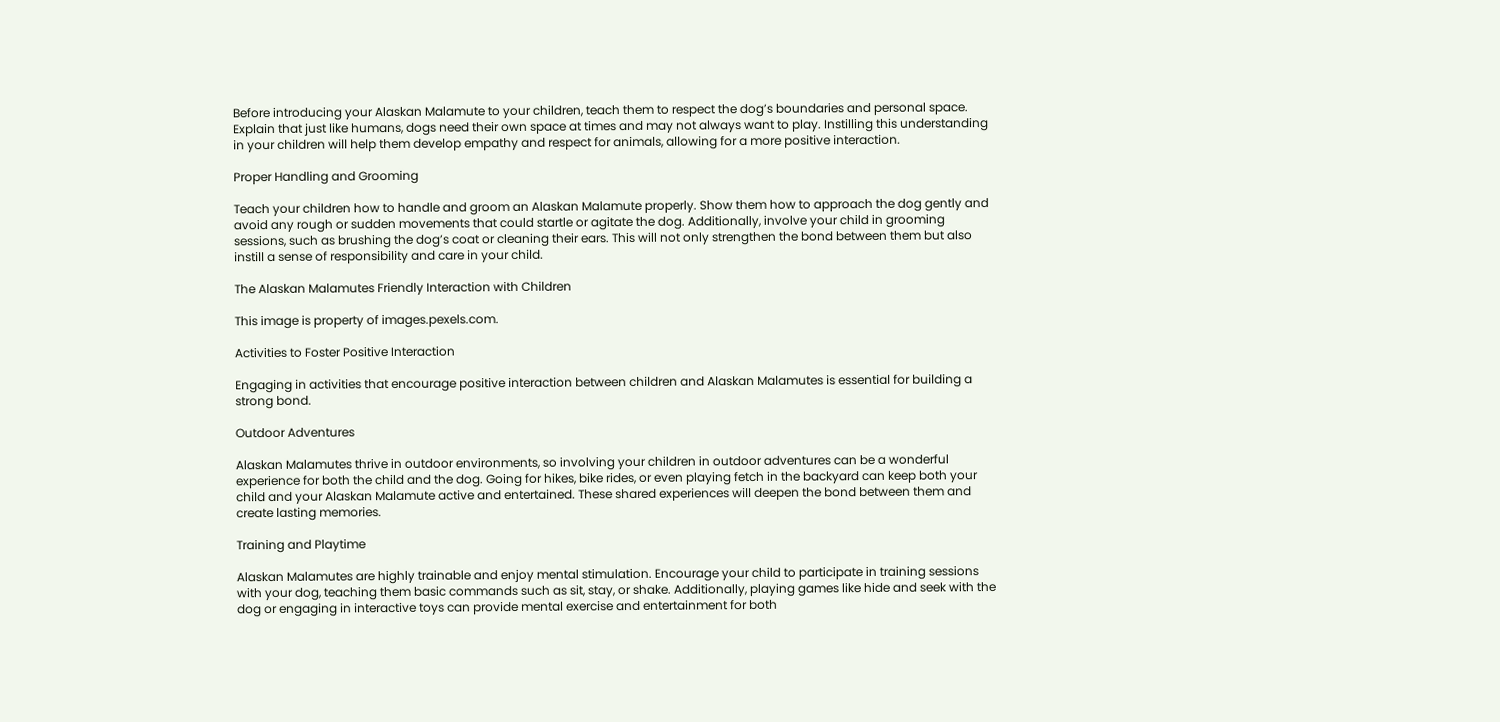Before introducing your Alaskan Malamute to your children, teach them to respect the dog’s boundaries and personal space. Explain that just like humans, dogs need their own space at times and may not always want to play. Instilling this understanding in your children will help them develop empathy and respect for animals, allowing for a more positive interaction.

Proper Handling and Grooming

Teach your children how to handle and groom an Alaskan Malamute properly. Show them how to approach the dog gently and avoid any rough or sudden movements that could startle or agitate the dog. Additionally, involve your child in grooming sessions, such as brushing the dog’s coat or cleaning their ears. This will not only strengthen the bond between them but also instill a sense of responsibility and care in your child.

The Alaskan Malamutes Friendly Interaction with Children

This image is property of images.pexels.com.

Activities to Foster Positive Interaction

Engaging in activities that encourage positive interaction between children and Alaskan Malamutes is essential for building a strong bond.

Outdoor Adventures

Alaskan Malamutes thrive in outdoor environments, so involving your children in outdoor adventures can be a wonderful experience for both the child and the dog. Going for hikes, bike rides, or even playing fetch in the backyard can keep both your child and your Alaskan Malamute active and entertained. These shared experiences will deepen the bond between them and create lasting memories.

Training and Playtime

Alaskan Malamutes are highly trainable and enjoy mental stimulation. Encourage your child to participate in training sessions with your dog, teaching them basic commands such as sit, stay, or shake. Additionally, playing games like hide and seek with the dog or engaging in interactive toys can provide mental exercise and entertainment for both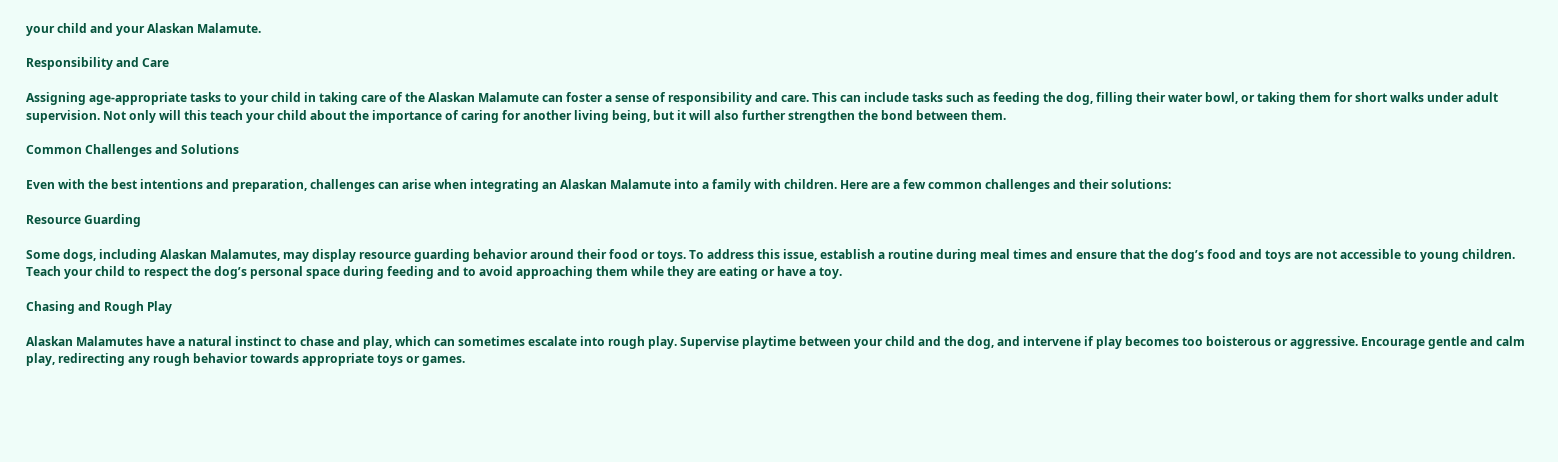your child and your Alaskan Malamute.

Responsibility and Care

Assigning age-appropriate tasks to your child in taking care of the Alaskan Malamute can foster a sense of responsibility and care. This can include tasks such as feeding the dog, filling their water bowl, or taking them for short walks under adult supervision. Not only will this teach your child about the importance of caring for another living being, but it will also further strengthen the bond between them.

Common Challenges and Solutions

Even with the best intentions and preparation, challenges can arise when integrating an Alaskan Malamute into a family with children. Here are a few common challenges and their solutions:

Resource Guarding

Some dogs, including Alaskan Malamutes, may display resource guarding behavior around their food or toys. To address this issue, establish a routine during meal times and ensure that the dog’s food and toys are not accessible to young children. Teach your child to respect the dog’s personal space during feeding and to avoid approaching them while they are eating or have a toy.

Chasing and Rough Play

Alaskan Malamutes have a natural instinct to chase and play, which can sometimes escalate into rough play. Supervise playtime between your child and the dog, and intervene if play becomes too boisterous or aggressive. Encourage gentle and calm play, redirecting any rough behavior towards appropriate toys or games.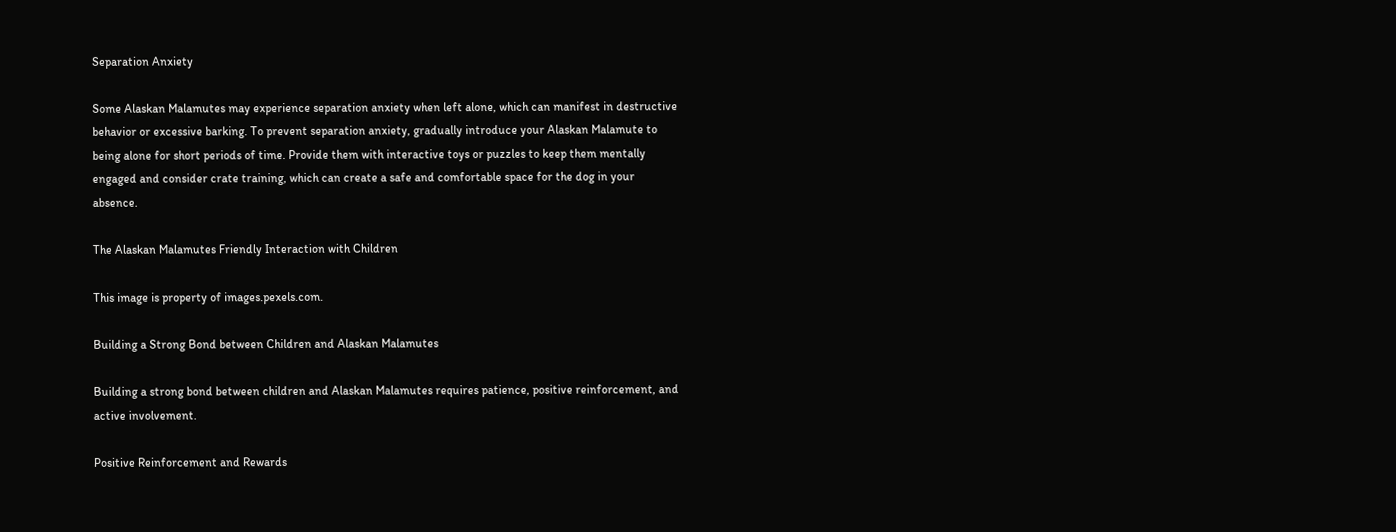Separation Anxiety

Some Alaskan Malamutes may experience separation anxiety when left alone, which can manifest in destructive behavior or excessive barking. To prevent separation anxiety, gradually introduce your Alaskan Malamute to being alone for short periods of time. Provide them with interactive toys or puzzles to keep them mentally engaged and consider crate training, which can create a safe and comfortable space for the dog in your absence.

The Alaskan Malamutes Friendly Interaction with Children

This image is property of images.pexels.com.

Building a Strong Bond between Children and Alaskan Malamutes

Building a strong bond between children and Alaskan Malamutes requires patience, positive reinforcement, and active involvement.

Positive Reinforcement and Rewards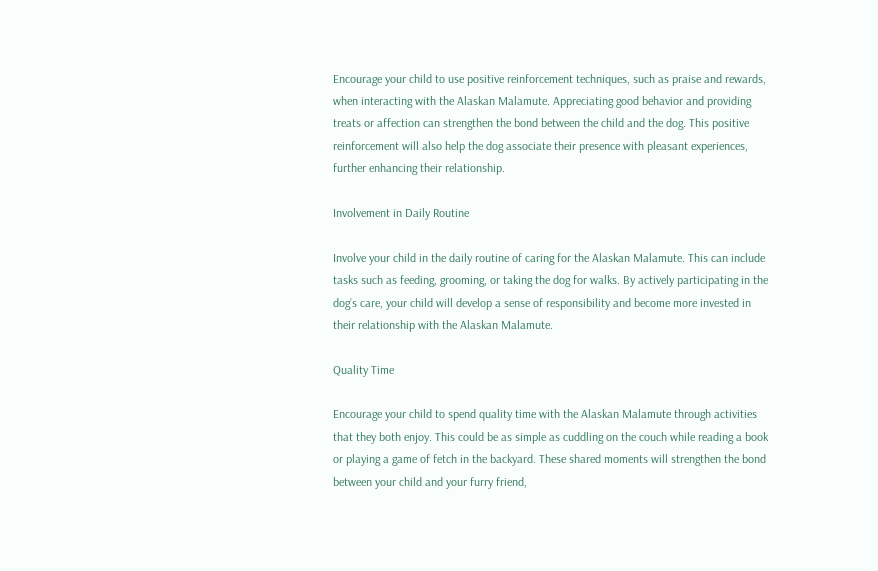Encourage your child to use positive reinforcement techniques, such as praise and rewards, when interacting with the Alaskan Malamute. Appreciating good behavior and providing treats or affection can strengthen the bond between the child and the dog. This positive reinforcement will also help the dog associate their presence with pleasant experiences, further enhancing their relationship.

Involvement in Daily Routine

Involve your child in the daily routine of caring for the Alaskan Malamute. This can include tasks such as feeding, grooming, or taking the dog for walks. By actively participating in the dog’s care, your child will develop a sense of responsibility and become more invested in their relationship with the Alaskan Malamute.

Quality Time

Encourage your child to spend quality time with the Alaskan Malamute through activities that they both enjoy. This could be as simple as cuddling on the couch while reading a book or playing a game of fetch in the backyard. These shared moments will strengthen the bond between your child and your furry friend,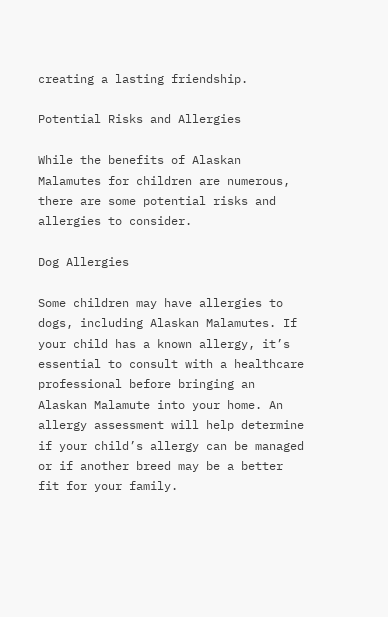creating a lasting friendship.

Potential Risks and Allergies

While the benefits of Alaskan Malamutes for children are numerous, there are some potential risks and allergies to consider.

Dog Allergies

Some children may have allergies to dogs, including Alaskan Malamutes. If your child has a known allergy, it’s essential to consult with a healthcare professional before bringing an Alaskan Malamute into your home. An allergy assessment will help determine if your child’s allergy can be managed or if another breed may be a better fit for your family.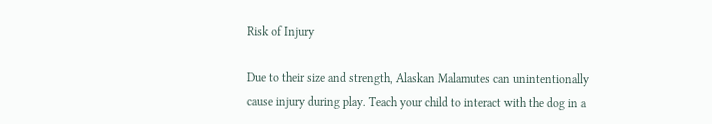Risk of Injury

Due to their size and strength, Alaskan Malamutes can unintentionally cause injury during play. Teach your child to interact with the dog in a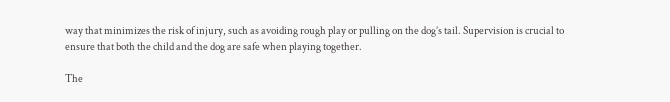way that minimizes the risk of injury, such as avoiding rough play or pulling on the dog’s tail. Supervision is crucial to ensure that both the child and the dog are safe when playing together.

The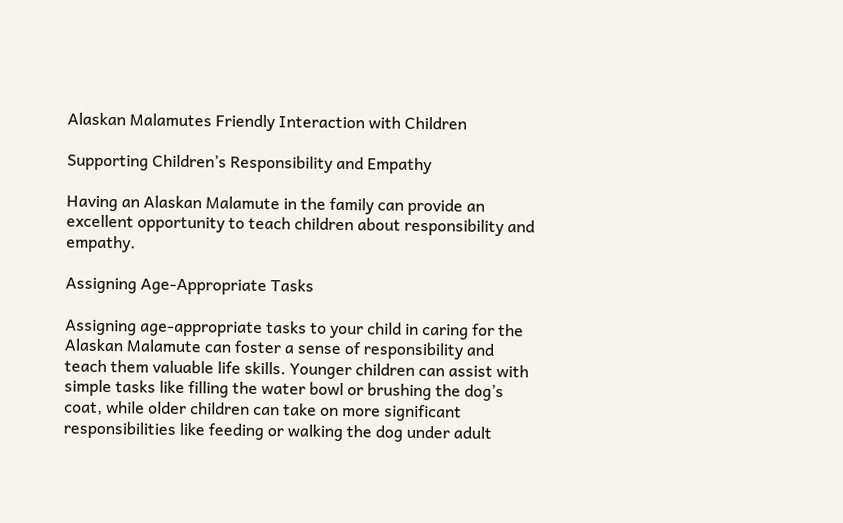Alaskan Malamutes Friendly Interaction with Children

Supporting Children’s Responsibility and Empathy

Having an Alaskan Malamute in the family can provide an excellent opportunity to teach children about responsibility and empathy.

Assigning Age-Appropriate Tasks

Assigning age-appropriate tasks to your child in caring for the Alaskan Malamute can foster a sense of responsibility and teach them valuable life skills. Younger children can assist with simple tasks like filling the water bowl or brushing the dog’s coat, while older children can take on more significant responsibilities like feeding or walking the dog under adult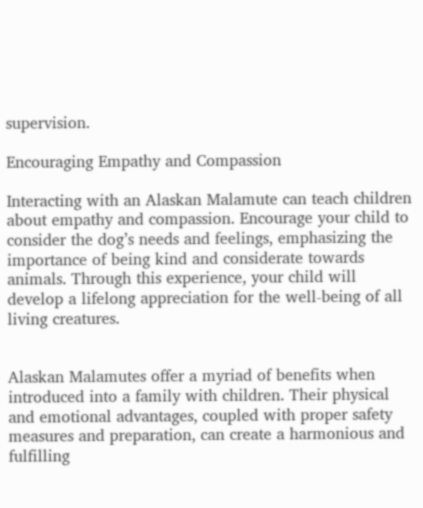supervision.

Encouraging Empathy and Compassion

Interacting with an Alaskan Malamute can teach children about empathy and compassion. Encourage your child to consider the dog’s needs and feelings, emphasizing the importance of being kind and considerate towards animals. Through this experience, your child will develop a lifelong appreciation for the well-being of all living creatures.


Alaskan Malamutes offer a myriad of benefits when introduced into a family with children. Their physical and emotional advantages, coupled with proper safety measures and preparation, can create a harmonious and fulfilling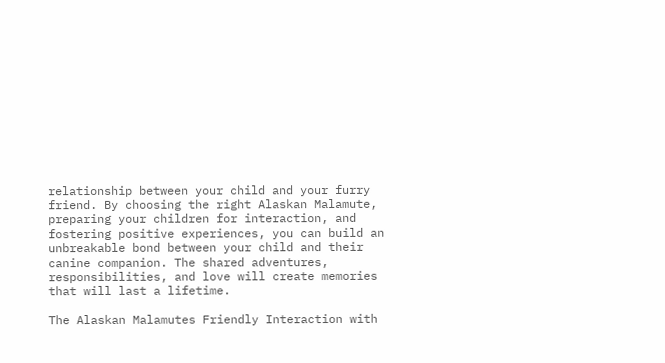relationship between your child and your furry friend. By choosing the right Alaskan Malamute, preparing your children for interaction, and fostering positive experiences, you can build an unbreakable bond between your child and their canine companion. The shared adventures, responsibilities, and love will create memories that will last a lifetime.

The Alaskan Malamutes Friendly Interaction with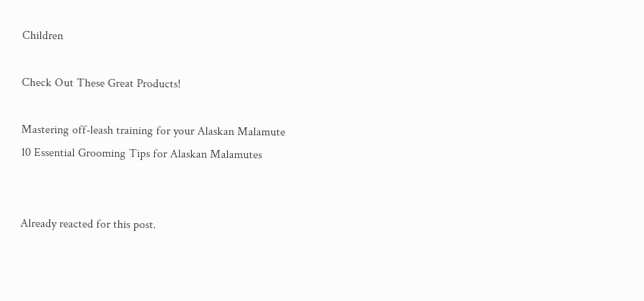Children

Check Out These Great Products!

Mastering off-leash training for your Alaskan Malamute
10 Essential Grooming Tips for Alaskan Malamutes


Already reacted for this post.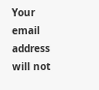Your email address will not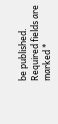be published. Required fields are marked *